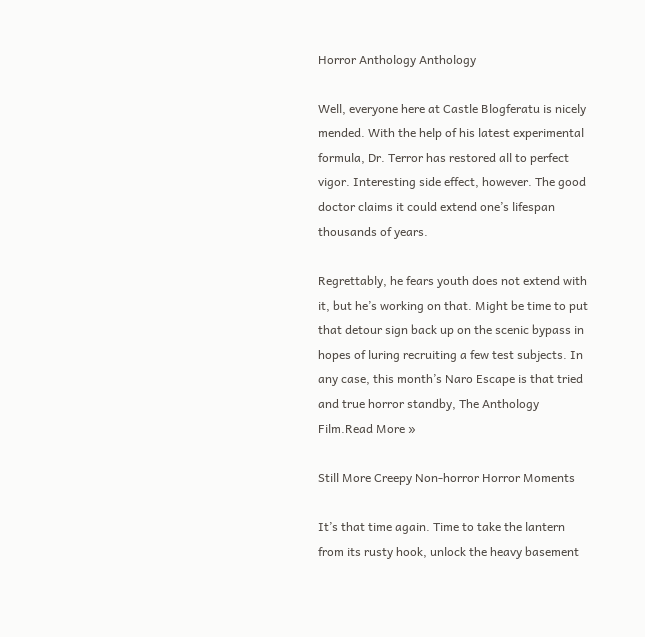Horror Anthology Anthology

Well, everyone here at Castle Blogferatu is nicely mended. With the help of his latest experimental formula, Dr. Terror has restored all to perfect vigor. Interesting side effect, however. The good doctor claims it could extend one’s lifespan thousands of years.

Regrettably, he fears youth does not extend with it, but he’s working on that. Might be time to put that detour sign back up on the scenic bypass in hopes of luring recruiting a few test subjects. In any case, this month’s Naro Escape is that tried and true horror standby, The Anthology Film.Read More »

Still More Creepy Non-horror Horror Moments

It’s that time again. Time to take the lantern from its rusty hook, unlock the heavy basement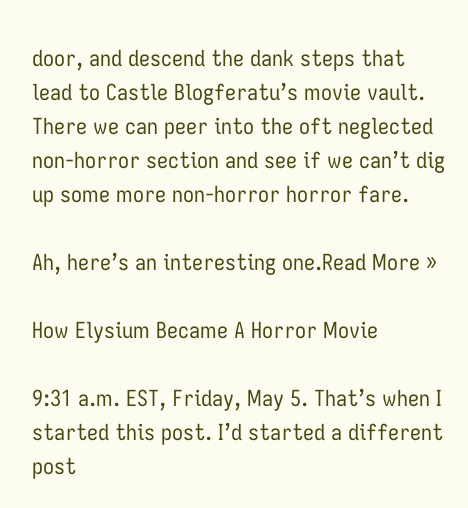door, and descend the dank steps that lead to Castle Blogferatu’s movie vault. There we can peer into the oft neglected non-horror section and see if we can’t dig up some more non-horror horror fare.

Ah, here’s an interesting one.Read More »

How Elysium Became A Horror Movie

9:31 a.m. EST, Friday, May 5. That’s when I started this post. I’d started a different post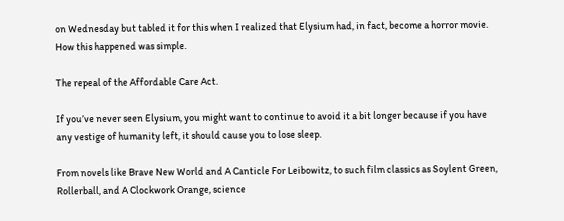on Wednesday but tabled it for this when I realized that Elysium had, in fact, become a horror movie. How this happened was simple.

The repeal of the Affordable Care Act.

If you’ve never seen Elysium, you might want to continue to avoid it a bit longer because if you have any vestige of humanity left, it should cause you to lose sleep.

From novels like Brave New World and A Canticle For Leibowitz, to such film classics as Soylent Green, Rollerball, and A Clockwork Orange, science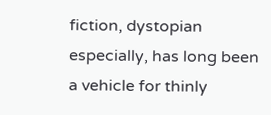fiction, dystopian especially, has long been a vehicle for thinly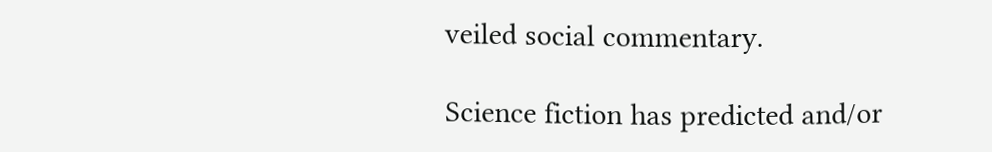veiled social commentary.

Science fiction has predicted and/or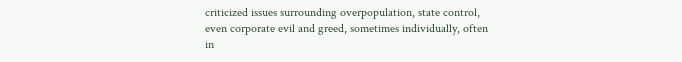criticized issues surrounding overpopulation, state control, even corporate evil and greed, sometimes individually, often in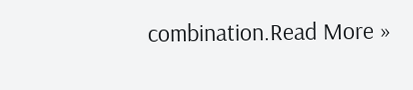combination.Read More »